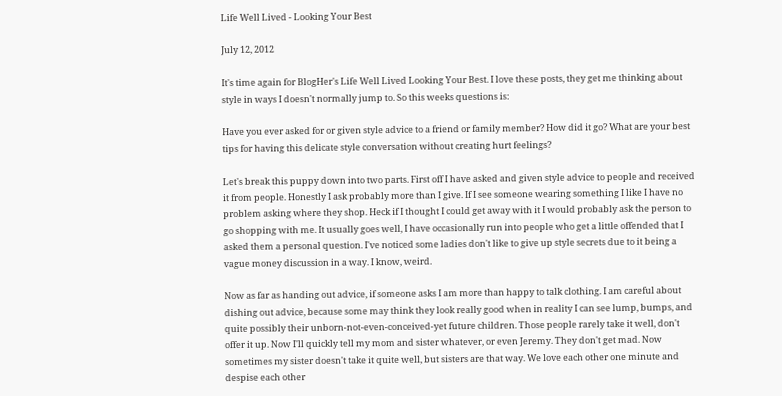Life Well Lived - Looking Your Best

July 12, 2012

It's time again for BlogHer's Life Well Lived Looking Your Best. I love these posts, they get me thinking about style in ways I doesn't normally jump to. So this weeks questions is:

Have you ever asked for or given style advice to a friend or family member? How did it go? What are your best tips for having this delicate style conversation without creating hurt feelings?

Let's break this puppy down into two parts. First off I have asked and given style advice to people and received it from people. Honestly I ask probably more than I give. If I see someone wearing something I like I have no problem asking where they shop. Heck if I thought I could get away with it I would probably ask the person to go shopping with me. It usually goes well, I have occasionally run into people who get a little offended that I asked them a personal question. I've noticed some ladies don't like to give up style secrets due to it being a vague money discussion in a way. I know, weird.

Now as far as handing out advice, if someone asks I am more than happy to talk clothing. I am careful about dishing out advice, because some may think they look really good when in reality I can see lump, bumps, and quite possibly their unborn-not-even-conceived-yet future children. Those people rarely take it well, don't offer it up. Now I'll quickly tell my mom and sister whatever, or even Jeremy. They don't get mad. Now sometimes my sister doesn't take it quite well, but sisters are that way. We love each other one minute and despise each other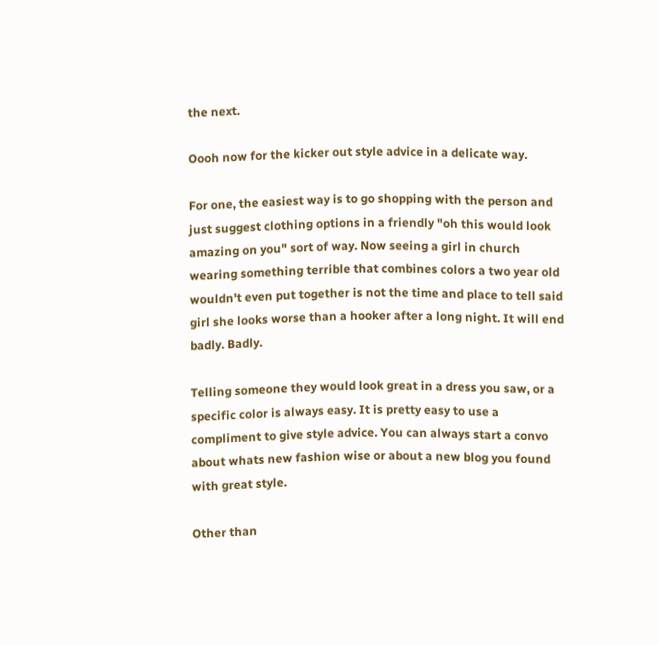the next.

Oooh now for the kicker out style advice in a delicate way.

For one, the easiest way is to go shopping with the person and just suggest clothing options in a friendly "oh this would look amazing on you" sort of way. Now seeing a girl in church wearing something terrible that combines colors a two year old wouldn't even put together is not the time and place to tell said girl she looks worse than a hooker after a long night. It will end badly. Badly.

Telling someone they would look great in a dress you saw, or a specific color is always easy. It is pretty easy to use a compliment to give style advice. You can always start a convo about whats new fashion wise or about a new blog you found with great style.

Other than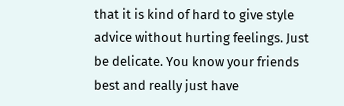that it is kind of hard to give style advice without hurting feelings. Just be delicate. You know your friends best and really just have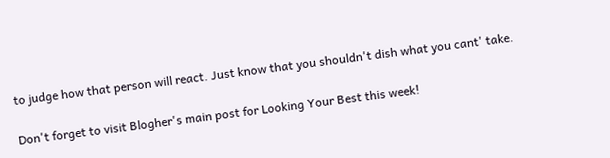to judge how that person will react. Just know that you shouldn't dish what you cant' take.

Don't forget to visit Blogher's main post for Looking Your Best this week!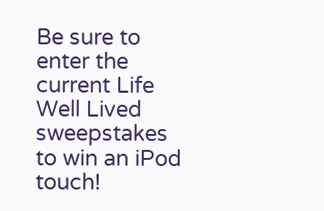Be sure to enter the current Life Well Lived sweepstakes to win an iPod touch!